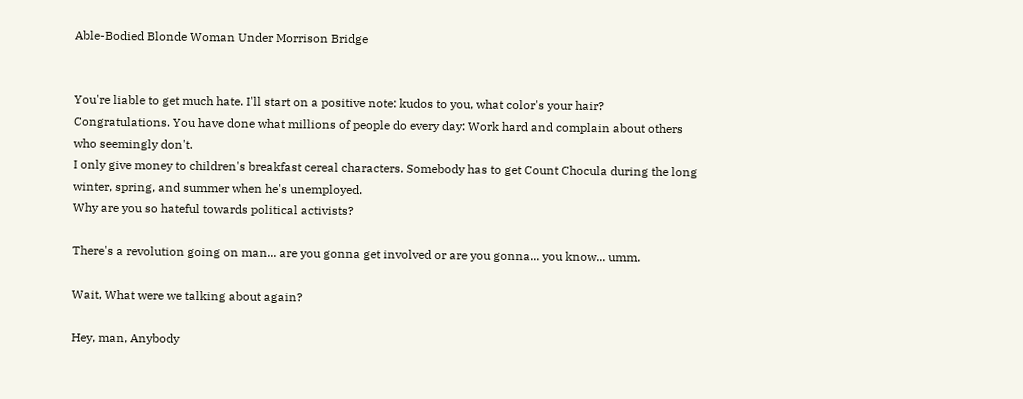Able-Bodied Blonde Woman Under Morrison Bridge


You're liable to get much hate. I'll start on a positive note: kudos to you, what color's your hair?
Congratulations. You have done what millions of people do every day: Work hard and complain about others who seemingly don't.
I only give money to children's breakfast cereal characters. Somebody has to get Count Chocula during the long winter, spring, and summer when he's unemployed.
Why are you so hateful towards political activists?

There's a revolution going on man... are you gonna get involved or are you gonna... you know... umm.

Wait, What were we talking about again?

Hey, man, Anybody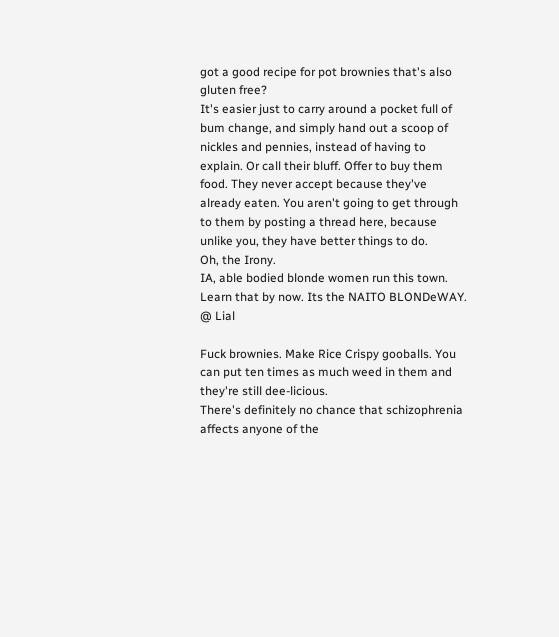got a good recipe for pot brownies that's also gluten free?
It's easier just to carry around a pocket full of bum change, and simply hand out a scoop of nickles and pennies, instead of having to explain. Or call their bluff. Offer to buy them food. They never accept because they've already eaten. You aren't going to get through to them by posting a thread here, because unlike you, they have better things to do.
Oh, the Irony.
IA, able bodied blonde women run this town. Learn that by now. Its the NAITO BLONDeWAY.
@ Lial

Fuck brownies. Make Rice Crispy gooballs. You can put ten times as much weed in them and they're still dee-licious.
There's definitely no chance that schizophrenia affects anyone of the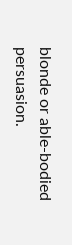blonde or able-bodied persuasion.